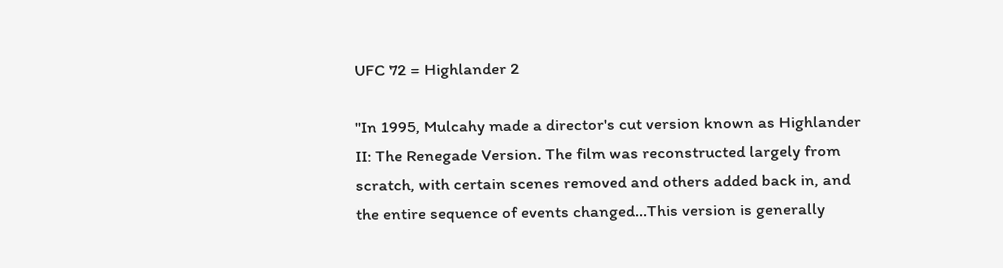UFC 72 = Highlander 2

"In 1995, Mulcahy made a director's cut version known as Highlander II: The Renegade Version. The film was reconstructed largely from scratch, with certain scenes removed and others added back in, and the entire sequence of events changed...This version is generally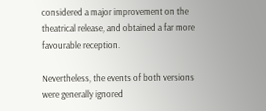considered a major improvement on the theatrical release, and obtained a far more favourable reception.

Nevertheless, the events of both versions were generally ignored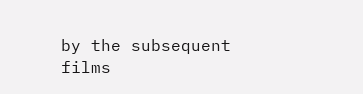by the subsequent films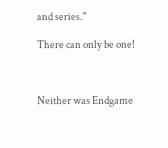and series."

There can only be one!



Neither was Endgame